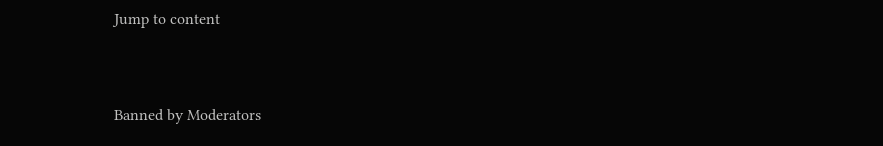Jump to content


Banned by Moderators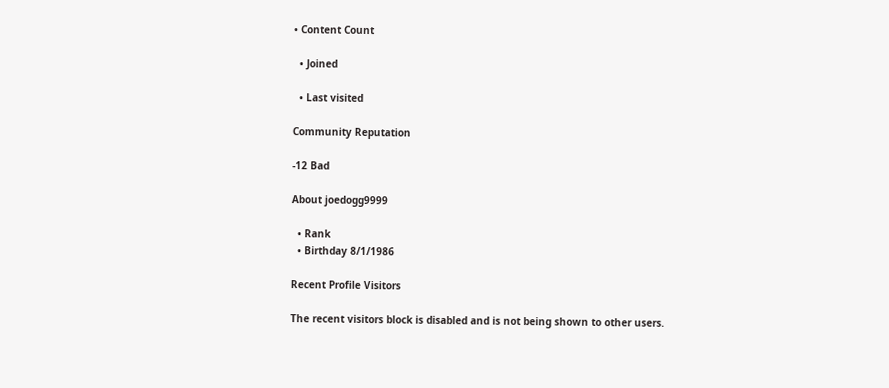• Content Count

  • Joined

  • Last visited

Community Reputation

-12 Bad

About joedogg9999

  • Rank
  • Birthday 8/1/1986

Recent Profile Visitors

The recent visitors block is disabled and is not being shown to other users.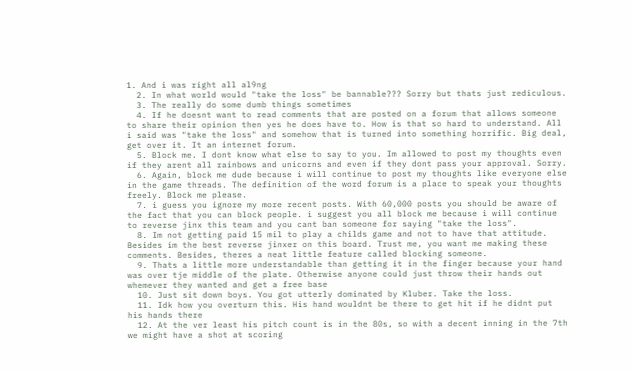1. And i was right all al9ng
  2. In what world would "take the loss" be bannable??? Sorry but thats just rediculous.
  3. The really do some dumb things sometimes
  4. If he doesnt want to read comments that are posted on a forum that allows someone to share their opinion then yes he does have to. How is that so hard to understand. All i said was "take the loss" and somehow that is turned into something horrific. Big deal, get over it. It an internet forum.
  5. Block me. I dont know what else to say to you. Im allowed to post my thoughts even if they arent all rainbows and unicorns and even if they dont pass your approval. Sorry.
  6. Again, block me dude because i will continue to post my thoughts like everyone else in the game threads. The definition of the word forum is a place to speak your thoughts freely. Block me please.
  7. i guess you ignore my more recent posts. With 60,000 posts you should be aware of the fact that you can block people. i suggest you all block me because i will continue to reverse jinx this team and you cant ban someone for saying "take the loss".
  8. Im not getting paid 15 mil to play a childs game and not to have that attitude. Besides im the best reverse jinxer on this board. Trust me, you want me making these comments. Besides, theres a neat little feature called blocking someone.
  9. Thats a little more understandable than getting it in the finger because your hand was over tje middle of the plate. Otherwise anyone could just throw their hands out whemever they wanted and get a free base
  10. Just sit down boys. You got utterly dominated by Kluber. Take the loss.
  11. Idk how you overturn this. His hand wouldnt be there to get hit if he didnt put his hands there
  12. At the ver least his pitch count is in the 80s, so with a decent inning in the 7th we might have a shot at scoring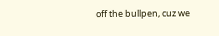off the bullpen, cuz we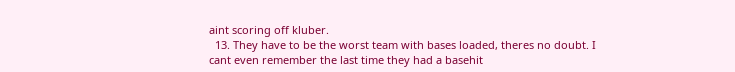aint scoring off kluber.
  13. They have to be the worst team with bases loaded, theres no doubt. I cant even remember the last time they had a basehit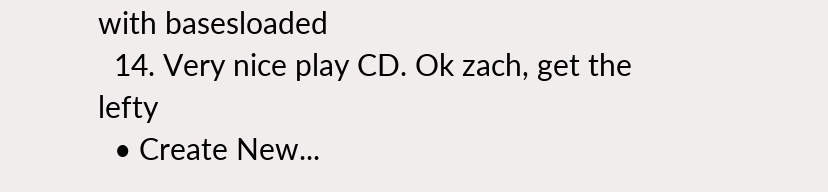with basesloaded
  14. Very nice play CD. Ok zach, get the lefty
  • Create New...